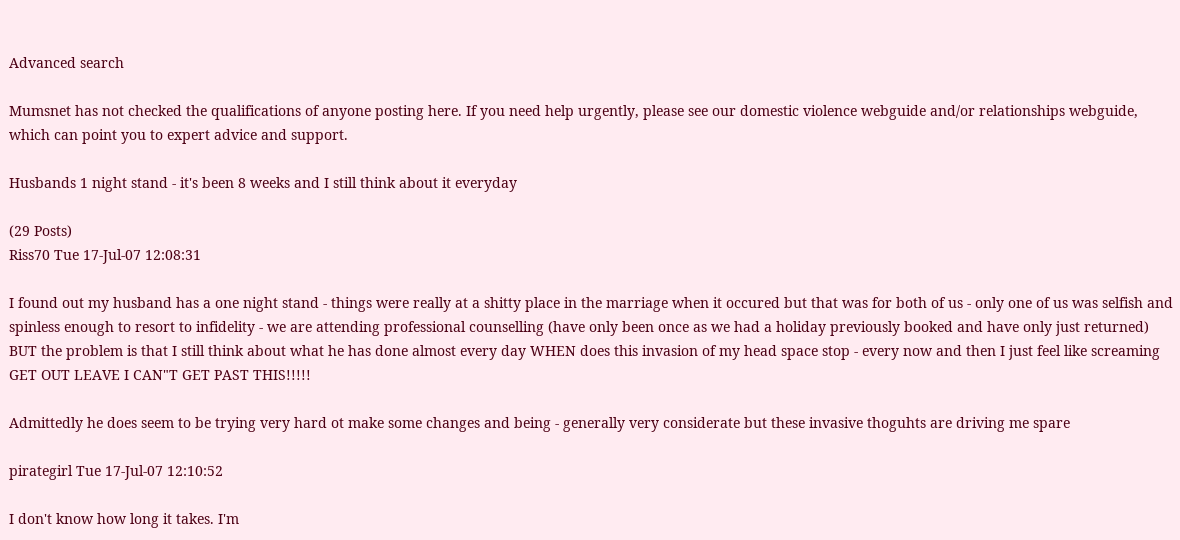Advanced search

Mumsnet has not checked the qualifications of anyone posting here. If you need help urgently, please see our domestic violence webguide and/or relationships webguide, which can point you to expert advice and support.

Husbands 1 night stand - it's been 8 weeks and I still think about it everyday

(29 Posts)
Riss70 Tue 17-Jul-07 12:08:31

I found out my husband has a one night stand - things were really at a shitty place in the marriage when it occured but that was for both of us - only one of us was selfish and spinless enough to resort to infidelity - we are attending professional counselling (have only been once as we had a holiday previously booked and have only just returned)
BUT the problem is that I still think about what he has done almost every day WHEN does this invasion of my head space stop - every now and then I just feel like screaming GET OUT LEAVE I CAN"T GET PAST THIS!!!!!

Admittedly he does seem to be trying very hard ot make some changes and being - generally very considerate but these invasive thoguhts are driving me spare

pirategirl Tue 17-Jul-07 12:10:52

I don't know how long it takes. I'm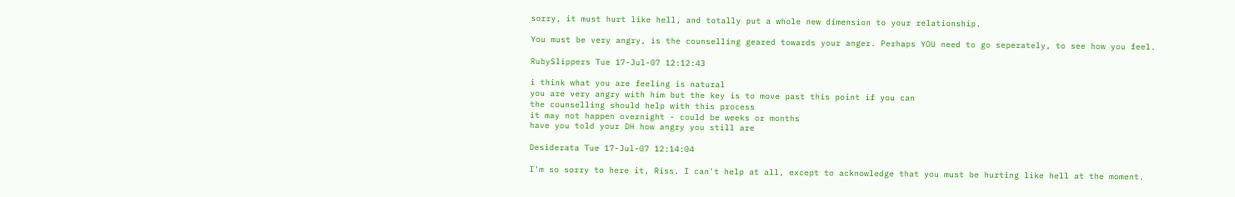sorry, it must hurt like hell, and totally put a whole new dimension to your relationship.

You must be very angry, is the counselling geared towards your anger. Perhaps YOU need to go seperately, to see how you feel.

RubySlippers Tue 17-Jul-07 12:12:43

i think what you are feeling is natural
you are very angry with him but the key is to move past this point if you can
the counselling should help with this process
it may not happen overnight - could be weeks or months
have you told your DH how angry you still are

Desiderata Tue 17-Jul-07 12:14:04

I'm so sorry to here it, Riss. I can't help at all, except to acknowledge that you must be hurting like hell at the moment.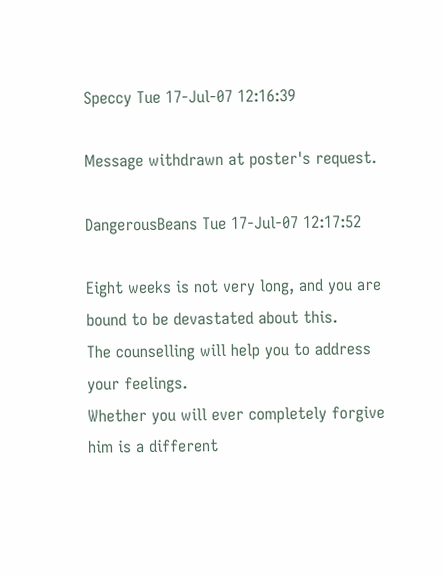Speccy Tue 17-Jul-07 12:16:39

Message withdrawn at poster's request.

DangerousBeans Tue 17-Jul-07 12:17:52

Eight weeks is not very long, and you are bound to be devastated about this.
The counselling will help you to address your feelings.
Whether you will ever completely forgive him is a different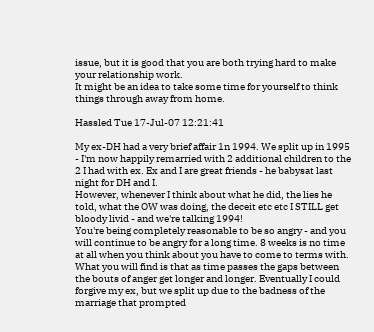issue, but it is good that you are both trying hard to make your relationship work.
It might be an idea to take some time for yourself to think things through away from home.

Hassled Tue 17-Jul-07 12:21:41

My ex-DH had a very brief affair 1n 1994. We split up in 1995 - I'm now happily remarried with 2 additional children to the 2 I had with ex. Ex and I are great friends - he babysat last night for DH and I.
However, whenever I think about what he did, the lies he told, what the OW was doing, the deceit etc etc I STILL get bloody livid - and we're talking 1994!
You're being completely reasonable to be so angry - and you will continue to be angry for a long time. 8 weeks is no time at all when you think about you have to come to terms with. What you will find is that as time passes the gaps between the bouts of anger get longer and longer. Eventually I could forgive my ex, but we split up due to the badness of the marriage that prompted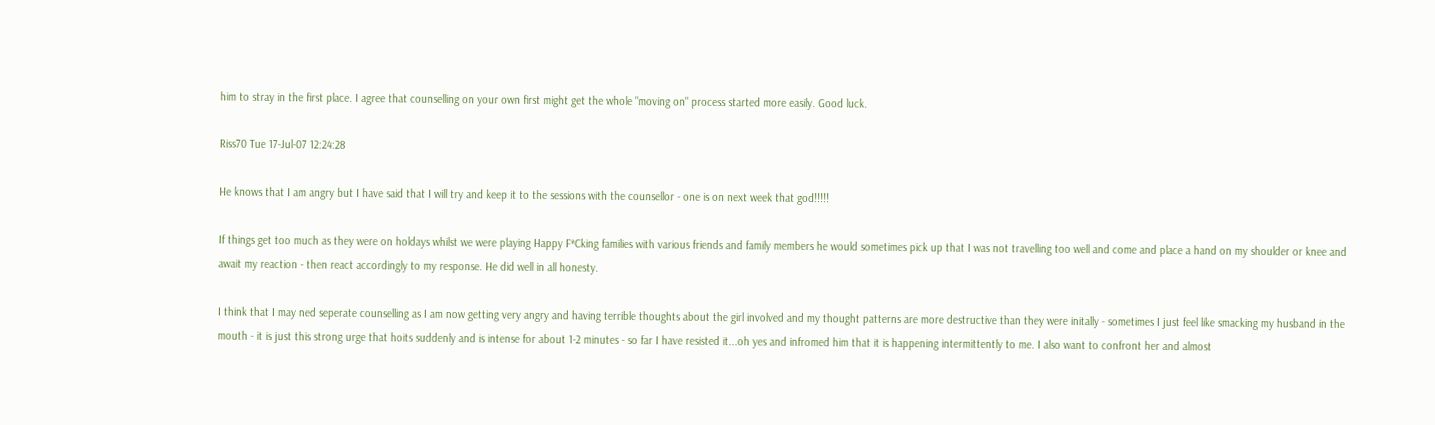him to stray in the first place. I agree that counselling on your own first might get the whole "moving on" process started more easily. Good luck.

Riss70 Tue 17-Jul-07 12:24:28

He knows that I am angry but I have said that I will try and keep it to the sessions with the counsellor - one is on next week that god!!!!!

If things get too much as they were on holdays whilst we were playing Happy F*Cking families with various friends and family members he would sometimes pick up that I was not travelling too well and come and place a hand on my shoulder or knee and await my reaction - then react accordingly to my response. He did well in all honesty.

I think that I may ned seperate counselling as I am now getting very angry and having terrible thoughts about the girl involved and my thought patterns are more destructive than they were initally - sometimes I just feel like smacking my husband in the mouth - it is just this strong urge that hoits suddenly and is intense for about 1-2 minutes - so far I have resisted it...oh yes and infromed him that it is happening intermittently to me. I also want to confront her and almost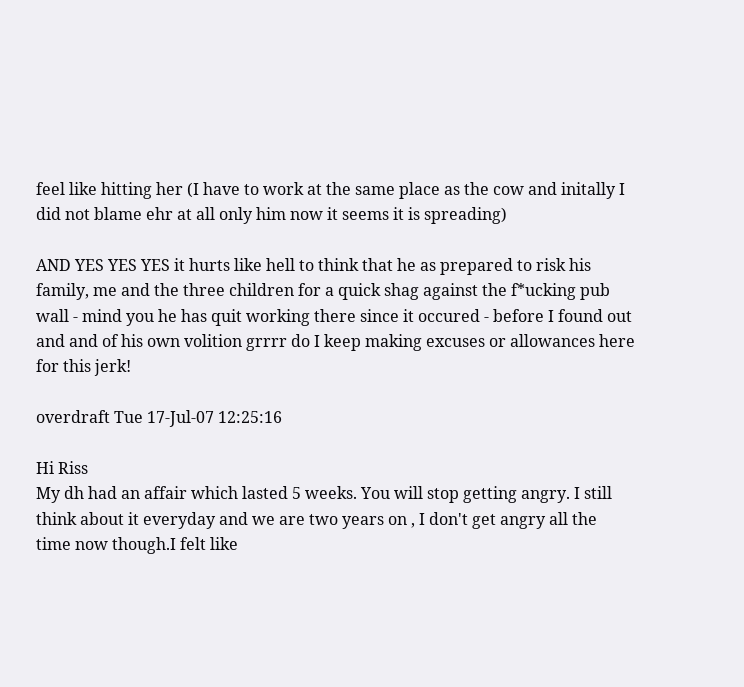feel like hitting her (I have to work at the same place as the cow and initally I did not blame ehr at all only him now it seems it is spreading)

AND YES YES YES it hurts like hell to think that he as prepared to risk his family, me and the three children for a quick shag against the f*ucking pub wall - mind you he has quit working there since it occured - before I found out and and of his own volition grrrr do I keep making excuses or allowances here for this jerk!

overdraft Tue 17-Jul-07 12:25:16

Hi Riss
My dh had an affair which lasted 5 weeks. You will stop getting angry. I still think about it everyday and we are two years on , I don't get angry all the time now though.I felt like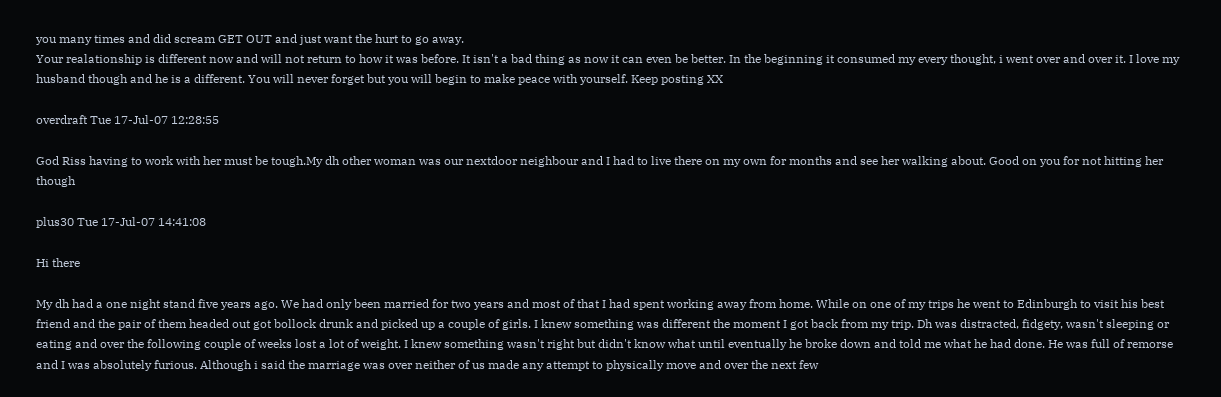you many times and did scream GET OUT and just want the hurt to go away.
Your realationship is different now and will not return to how it was before. It isn't a bad thing as now it can even be better. In the beginning it consumed my every thought, i went over and over it. I love my husband though and he is a different. You will never forget but you will begin to make peace with yourself. Keep posting XX

overdraft Tue 17-Jul-07 12:28:55

God Riss having to work with her must be tough.My dh other woman was our nextdoor neighbour and I had to live there on my own for months and see her walking about. Good on you for not hitting her though

plus30 Tue 17-Jul-07 14:41:08

Hi there

My dh had a one night stand five years ago. We had only been married for two years and most of that I had spent working away from home. While on one of my trips he went to Edinburgh to visit his best friend and the pair of them headed out got bollock drunk and picked up a couple of girls. I knew something was different the moment I got back from my trip. Dh was distracted, fidgety, wasn't sleeping or eating and over the following couple of weeks lost a lot of weight. I knew something wasn't right but didn't know what until eventually he broke down and told me what he had done. He was full of remorse and I was absolutely furious. Although i said the marriage was over neither of us made any attempt to physically move and over the next few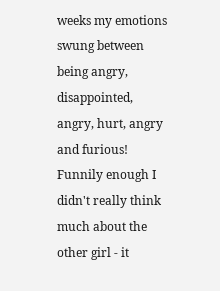weeks my emotions swung between being angry, disappointed, angry, hurt, angry and furious! Funnily enough I didn't really think much about the other girl - it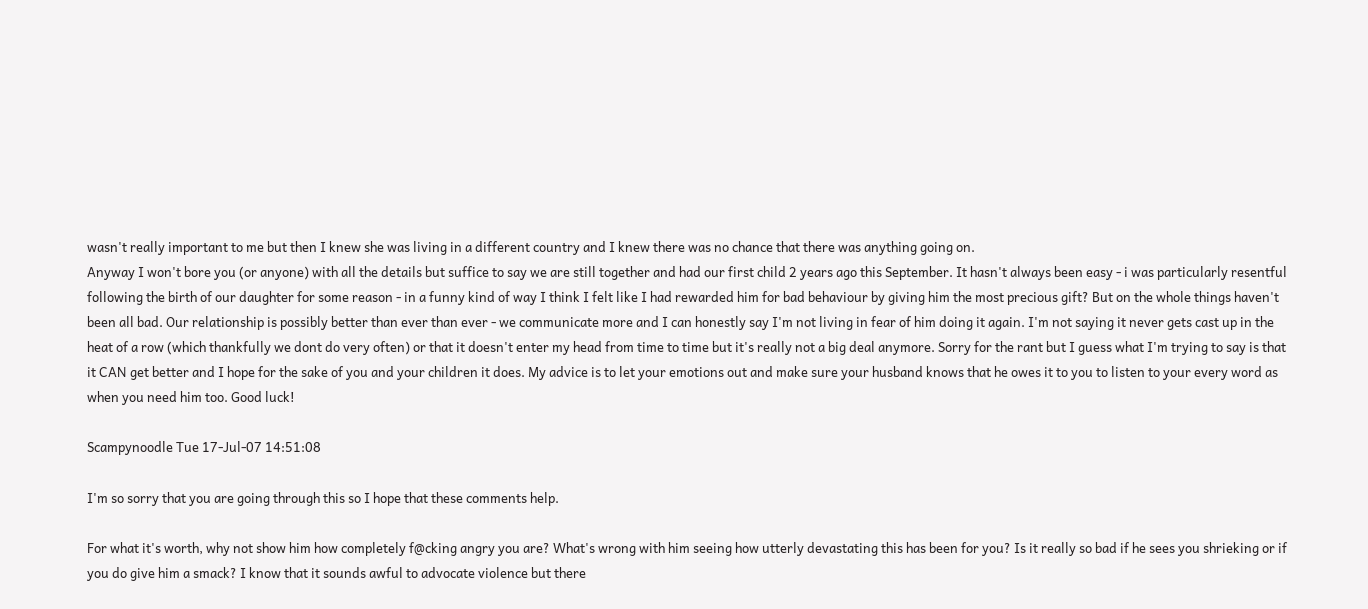wasn't really important to me but then I knew she was living in a different country and I knew there was no chance that there was anything going on.
Anyway I won't bore you (or anyone) with all the details but suffice to say we are still together and had our first child 2 years ago this September. It hasn't always been easy - i was particularly resentful following the birth of our daughter for some reason - in a funny kind of way I think I felt like I had rewarded him for bad behaviour by giving him the most precious gift? But on the whole things haven't been all bad. Our relationship is possibly better than ever than ever - we communicate more and I can honestly say I'm not living in fear of him doing it again. I'm not saying it never gets cast up in the heat of a row (which thankfully we dont do very often) or that it doesn't enter my head from time to time but it's really not a big deal anymore. Sorry for the rant but I guess what I'm trying to say is that it CAN get better and I hope for the sake of you and your children it does. My advice is to let your emotions out and make sure your husband knows that he owes it to you to listen to your every word as when you need him too. Good luck!

Scampynoodle Tue 17-Jul-07 14:51:08

I'm so sorry that you are going through this so I hope that these comments help.

For what it's worth, why not show him how completely f@cking angry you are? What's wrong with him seeing how utterly devastating this has been for you? Is it really so bad if he sees you shrieking or if you do give him a smack? I know that it sounds awful to advocate violence but there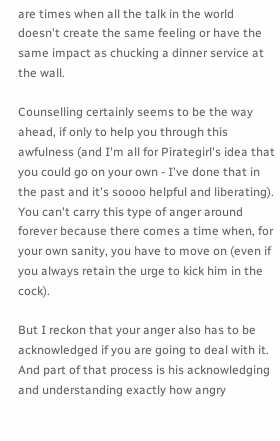are times when all the talk in the world doesn't create the same feeling or have the same impact as chucking a dinner service at the wall.

Counselling certainly seems to be the way ahead, if only to help you through this awfulness (and I'm all for Pirategirl's idea that you could go on your own - I've done that in the past and it's soooo helpful and liberating). You can't carry this type of anger around forever because there comes a time when, for your own sanity, you have to move on (even if you always retain the urge to kick him in the cock).

But I reckon that your anger also has to be acknowledged if you are going to deal with it. And part of that process is his acknowledging and understanding exactly how angry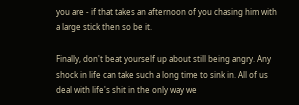you are - if that takes an afternoon of you chasing him with a large stick then so be it.

Finally, don't beat yourself up about still being angry. Any shock in life can take such a long time to sink in. All of us deal with life's shit in the only way we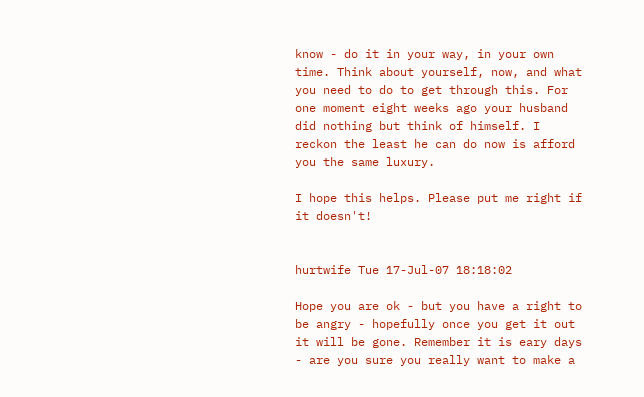know - do it in your way, in your own time. Think about yourself, now, and what you need to do to get through this. For one moment eight weeks ago your husband did nothing but think of himself. I reckon the least he can do now is afford you the same luxury.

I hope this helps. Please put me right if it doesn't!


hurtwife Tue 17-Jul-07 18:18:02

Hope you are ok - but you have a right to be angry - hopefully once you get it out it will be gone. Remember it is eary days - are you sure you really want to make a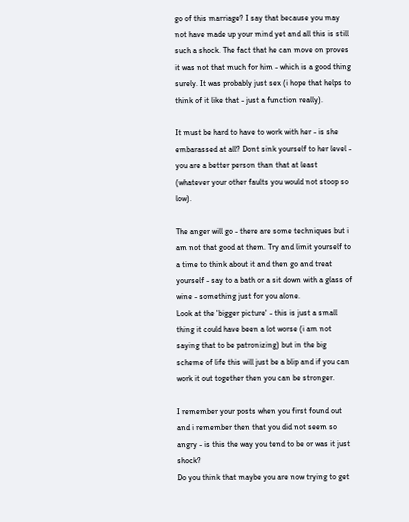go of this marriage? I say that because you may not have made up your mind yet and all this is still such a shock. The fact that he can move on proves it was not that much for him - which is a good thing surely. It was probably just sex (i hope that helps to think of it like that - just a function really).

It must be hard to have to work with her - is she embarassed at all? Dont sink yourself to her level - you are a better person than that at least (whatever your other faults you would not stoop so low).

The anger will go - there are some techniques but i am not that good at them. Try and limit yourself to a time to think about it and then go and treat yourself - say to a bath or a sit down with a glass of wine - something just for you alone.
Look at the 'bigger picture' - this is just a small thing it could have been a lot worse (i am not saying that to be patronizing) but in the big scheme of life this will just be a blip and if you can work it out together then you can be stronger.

I remember your posts when you first found out and i remember then that you did not seem so angry - is this the way you tend to be or was it just shock?
Do you think that maybe you are now trying to get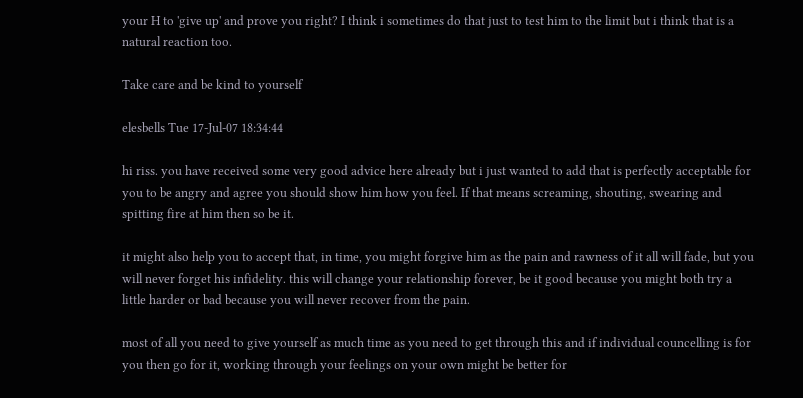your H to 'give up' and prove you right? I think i sometimes do that just to test him to the limit but i think that is a natural reaction too.

Take care and be kind to yourself

elesbells Tue 17-Jul-07 18:34:44

hi riss. you have received some very good advice here already but i just wanted to add that is perfectly acceptable for you to be angry and agree you should show him how you feel. If that means screaming, shouting, swearing and spitting fire at him then so be it.

it might also help you to accept that, in time, you might forgive him as the pain and rawness of it all will fade, but you will never forget his infidelity. this will change your relationship forever, be it good because you might both try a little harder or bad because you will never recover from the pain.

most of all you need to give yourself as much time as you need to get through this and if individual councelling is for you then go for it, working through your feelings on your own might be better for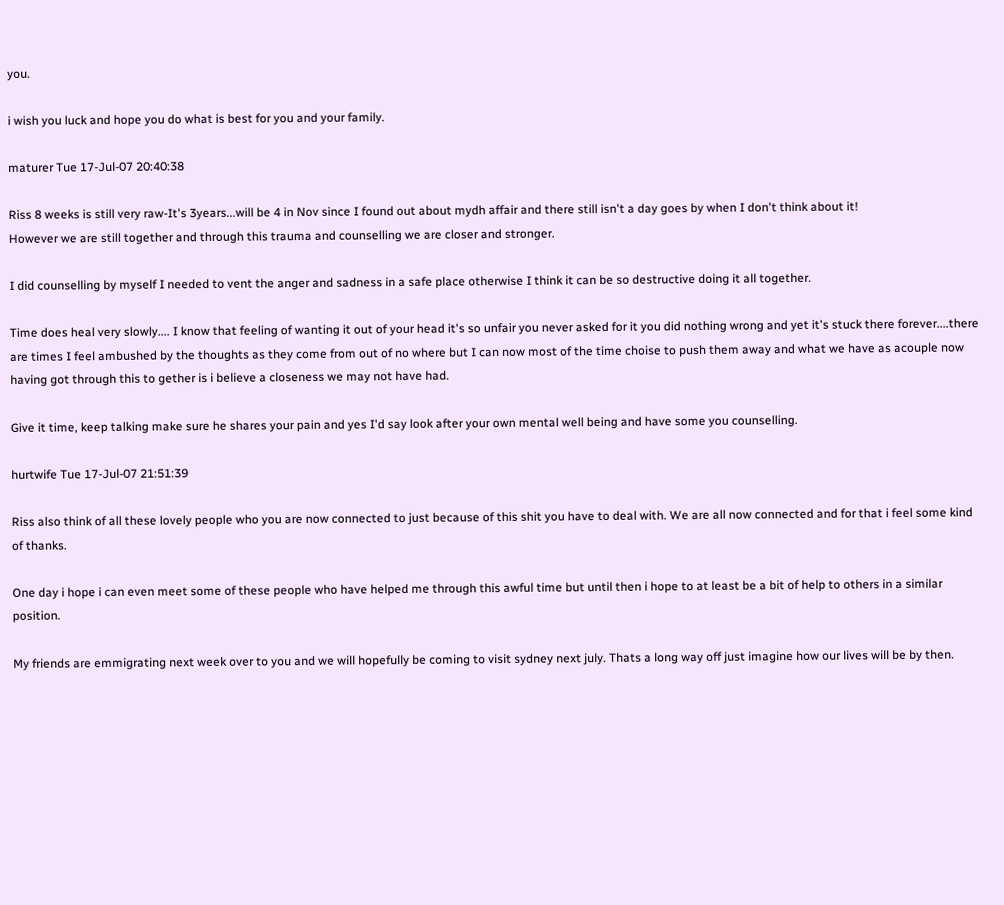you.

i wish you luck and hope you do what is best for you and your family.

maturer Tue 17-Jul-07 20:40:38

Riss 8 weeks is still very raw-It's 3years...will be 4 in Nov since I found out about mydh affair and there still isn't a day goes by when I don't think about it!
However we are still together and through this trauma and counselling we are closer and stronger.

I did counselling by myself I needed to vent the anger and sadness in a safe place otherwise I think it can be so destructive doing it all together.

Time does heal very slowly.... I know that feeling of wanting it out of your head it's so unfair you never asked for it you did nothing wrong and yet it's stuck there forever....there are times I feel ambushed by the thoughts as they come from out of no where but I can now most of the time choise to push them away and what we have as acouple now having got through this to gether is i believe a closeness we may not have had.

Give it time, keep talking make sure he shares your pain and yes I'd say look after your own mental well being and have some you counselling.

hurtwife Tue 17-Jul-07 21:51:39

Riss also think of all these lovely people who you are now connected to just because of this shit you have to deal with. We are all now connected and for that i feel some kind of thanks.

One day i hope i can even meet some of these people who have helped me through this awful time but until then i hope to at least be a bit of help to others in a similar position.

My friends are emmigrating next week over to you and we will hopefully be coming to visit sydney next july. Thats a long way off just imagine how our lives will be by then.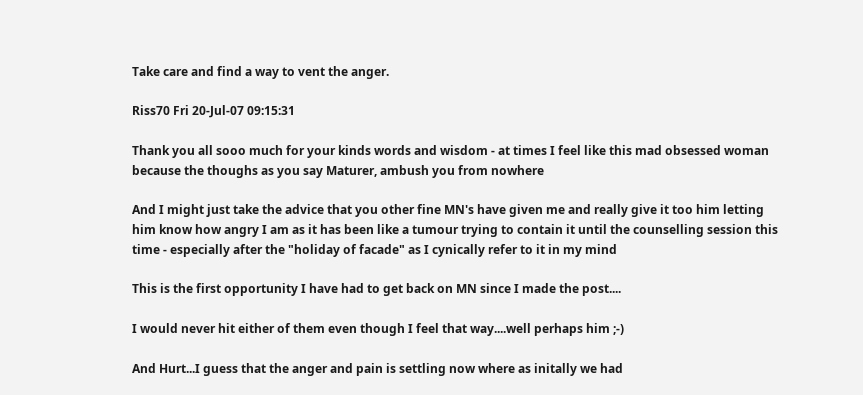Take care and find a way to vent the anger.

Riss70 Fri 20-Jul-07 09:15:31

Thank you all sooo much for your kinds words and wisdom - at times I feel like this mad obsessed woman because the thoughs as you say Maturer, ambush you from nowhere

And I might just take the advice that you other fine MN's have given me and really give it too him letting him know how angry I am as it has been like a tumour trying to contain it until the counselling session this time - especially after the "holiday of facade" as I cynically refer to it in my mind

This is the first opportunity I have had to get back on MN since I made the post....

I would never hit either of them even though I feel that way....well perhaps him ;-)

And Hurt...I guess that the anger and pain is settling now where as initally we had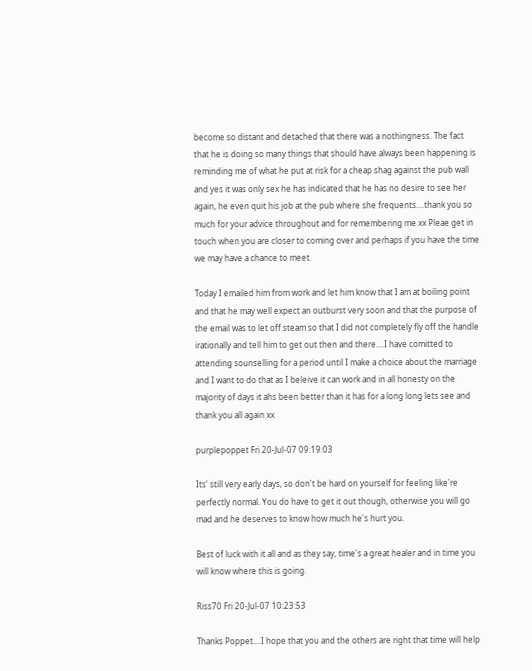become so distant and detached that there was a nothingness. The fact that he is doing so many things that should have always been happening is reminding me of what he put at risk for a cheap shag against the pub wall and yes it was only sex he has indicated that he has no desire to see her again, he even quit his job at the pub where she frequents....thank you so much for your advice throughout and for remembering me xx Pleae get in touch when you are closer to coming over and perhaps if you have the time we may have a chance to meet.

Today I emailed him from work and let him know that I am at boiling point and that he may well expect an outburst very soon and that the purpose of the email was to let off steam so that I did not completely fly off the handle irationally and tell him to get out then and there....I have comitted to attending sounselling for a period until I make a choice about the marriage and I want to do that as I beleive it can work and in all honesty on the majority of days it ahs been better than it has for a long long lets see and thank you all again xx

purplepoppet Fri 20-Jul-07 09:19:03

Its' still very early days, so don't be hard on yourself for feeling like're perfectly normal. You do have to get it out though, otherwise you will go mad and he deserves to know how much he's hurt you.

Best of luck with it all and as they say, time's a great healer and in time you will know where this is going.

Riss70 Fri 20-Jul-07 10:23:53

Thanks Poppet....I hope that you and the others are right that time will help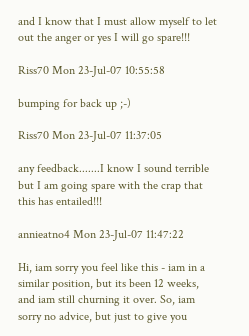and I know that I must allow myself to let out the anger or yes I will go spare!!!

Riss70 Mon 23-Jul-07 10:55:58

bumping for back up ;-)

Riss70 Mon 23-Jul-07 11:37:05

any feedback.......I know I sound terrible but I am going spare with the crap that this has entailed!!!

annieatno4 Mon 23-Jul-07 11:47:22

Hi, iam sorry you feel like this - iam in a similar position, but its been 12 weeks, and iam still churning it over. So, iam sorry no advice, but just to give you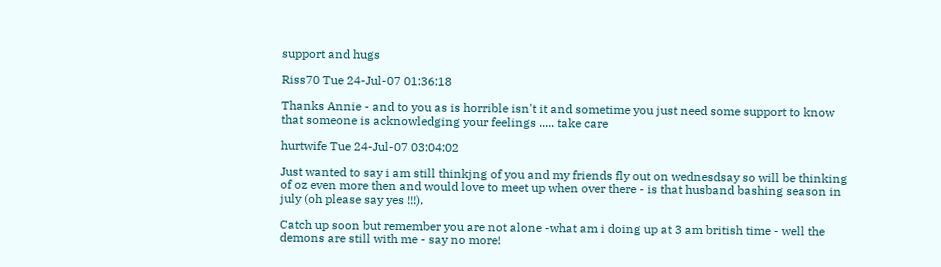support and hugs

Riss70 Tue 24-Jul-07 01:36:18

Thanks Annie - and to you as is horrible isn't it and sometime you just need some support to know that someone is acknowledging your feelings ..... take care

hurtwife Tue 24-Jul-07 03:04:02

Just wanted to say i am still thinkjng of you and my friends fly out on wednesdsay so will be thinking of oz even more then and would love to meet up when over there - is that husband bashing season in july (oh please say yes !!!).

Catch up soon but remember you are not alone -what am i doing up at 3 am british time - well the demons are still with me - say no more!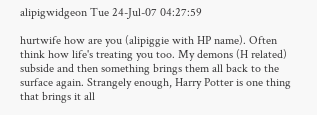alipigwidgeon Tue 24-Jul-07 04:27:59

hurtwife how are you (alipiggie with HP name). Often think how life's treating you too. My demons (H related) subside and then something brings them all back to the surface again. Strangely enough, Harry Potter is one thing that brings it all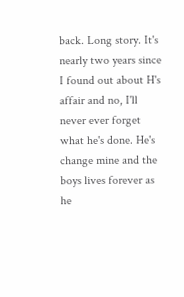back. Long story. It's nearly two years since I found out about H's affair and no, I'll never ever forget what he's done. He's change mine and the boys lives forever as he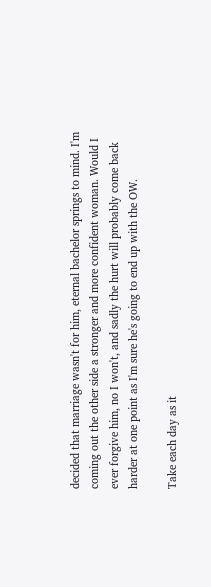decided that marriage wasn't for him, eternal bachelor springs to mind. I'm coming out the other side a stronger and more confident woman. Would I ever forgive him, no I won't, and sadly the hurt will probably come back harder at one point as I'm sure he's going to end up with the OW.

Take each day as it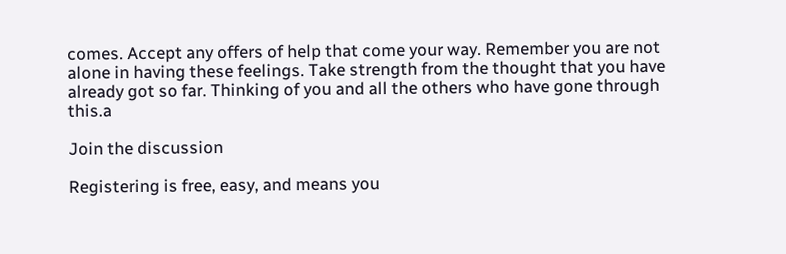comes. Accept any offers of help that come your way. Remember you are not alone in having these feelings. Take strength from the thought that you have already got so far. Thinking of you and all the others who have gone through this.a

Join the discussion

Registering is free, easy, and means you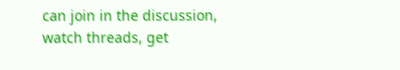can join in the discussion, watch threads, get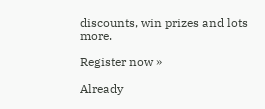discounts, win prizes and lots more.

Register now »

Already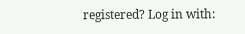registered? Log in with: